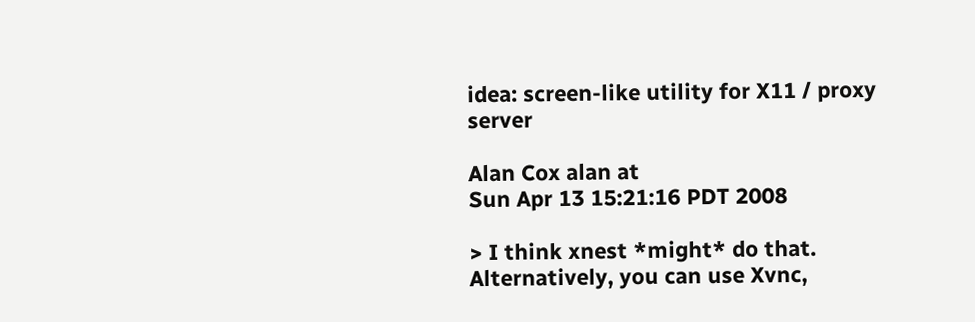idea: screen-like utility for X11 / proxy server

Alan Cox alan at
Sun Apr 13 15:21:16 PDT 2008

> I think xnest *might* do that.  Alternatively, you can use Xvnc,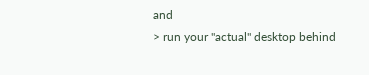and
> run your "actual" desktop behind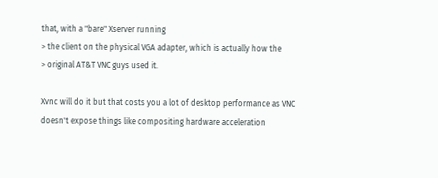that, with a "bare" Xserver running
> the client on the physical VGA adapter, which is actually how the
> original AT&T VNC guys used it.

Xvnc will do it but that costs you a lot of desktop performance as VNC
doesn't expose things like compositing hardware acceleration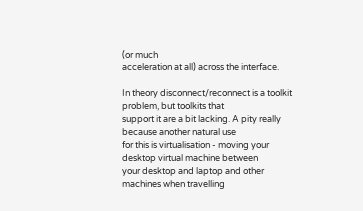(or much
acceleration at all) across the interface.

In theory disconnect/reconnect is a toolkit problem, but toolkits that
support it are a bit lacking. A pity really because another natural use
for this is virtualisation - moving your desktop virtual machine between
your desktop and laptop and other machines when travelling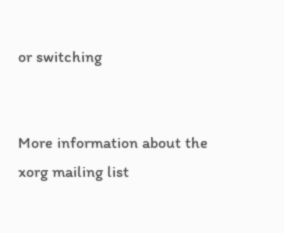or switching


More information about the xorg mailing list